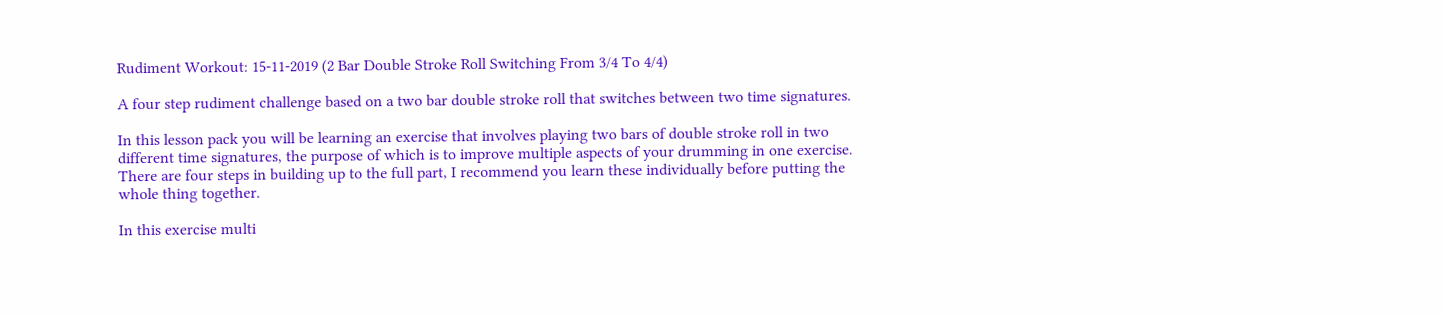Rudiment Workout: 15-11-2019 (2 Bar Double Stroke Roll Switching From 3/4 To 4/4)

A four step rudiment challenge based on a two bar double stroke roll that switches between two time signatures.

In this lesson pack you will be learning an exercise that involves playing two bars of double stroke roll in two different time signatures, the purpose of which is to improve multiple aspects of your drumming in one exercise. There are four steps in building up to the full part, I recommend you learn these individually before putting the whole thing together.

In this exercise multi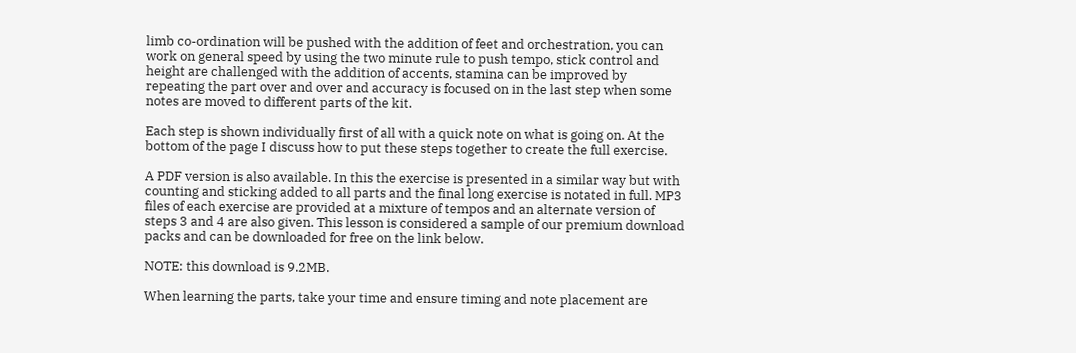limb co-ordination will be pushed with the addition of feet and orchestration, you can work on general speed by using the two minute rule to push tempo, stick control and height are challenged with the addition of accents, stamina can be improved by repeating the part over and over and accuracy is focused on in the last step when some notes are moved to different parts of the kit.

Each step is shown individually first of all with a quick note on what is going on. At the bottom of the page I discuss how to put these steps together to create the full exercise.

A PDF version is also available. In this the exercise is presented in a similar way but with counting and sticking added to all parts and the final long exercise is notated in full. MP3 files of each exercise are provided at a mixture of tempos and an alternate version of steps 3 and 4 are also given. This lesson is considered a sample of our premium download packs and can be downloaded for free on the link below.

NOTE: this download is 9.2MB.

When learning the parts, take your time and ensure timing and note placement are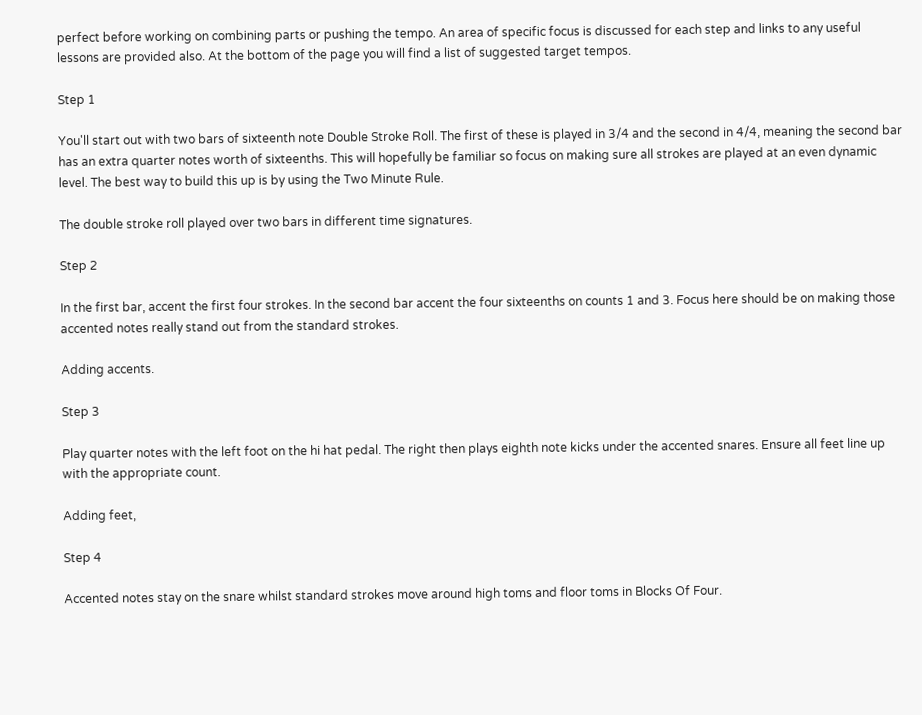perfect before working on combining parts or pushing the tempo. An area of specific focus is discussed for each step and links to any useful lessons are provided also. At the bottom of the page you will find a list of suggested target tempos.

Step 1

You'll start out with two bars of sixteenth note Double Stroke Roll. The first of these is played in 3/4 and the second in 4/4, meaning the second bar has an extra quarter notes worth of sixteenths. This will hopefully be familiar so focus on making sure all strokes are played at an even dynamic level. The best way to build this up is by using the Two Minute Rule.

The double stroke roll played over two bars in different time signatures.

Step 2

In the first bar, accent the first four strokes. In the second bar accent the four sixteenths on counts 1 and 3. Focus here should be on making those accented notes really stand out from the standard strokes.

Adding accents.

Step 3

Play quarter notes with the left foot on the hi hat pedal. The right then plays eighth note kicks under the accented snares. Ensure all feet line up with the appropriate count.

Adding feet,

Step 4

Accented notes stay on the snare whilst standard strokes move around high toms and floor toms in Blocks Of Four.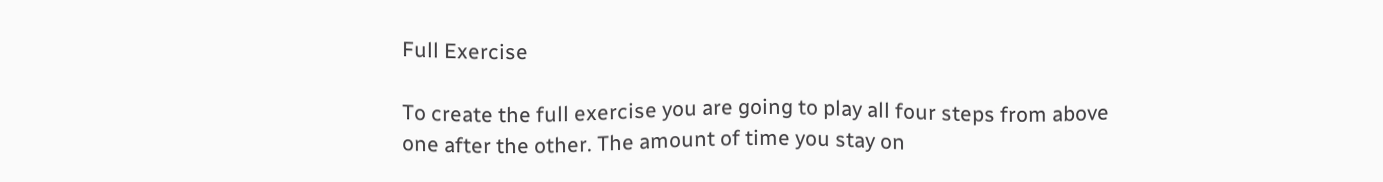Full Exercise

To create the full exercise you are going to play all four steps from above one after the other. The amount of time you stay on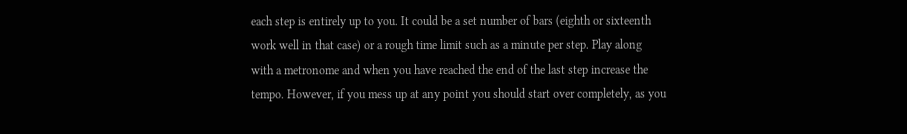each step is entirely up to you. It could be a set number of bars (eighth or sixteenth work well in that case) or a rough time limit such as a minute per step. Play along with a metronome and when you have reached the end of the last step increase the tempo. However, if you mess up at any point you should start over completely, as you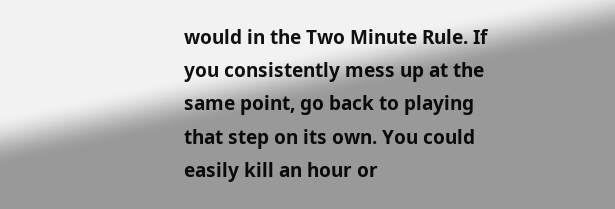would in the Two Minute Rule. If you consistently mess up at the same point, go back to playing that step on its own. You could easily kill an hour or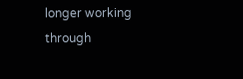longer working through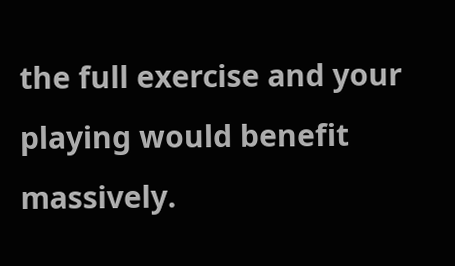the full exercise and your playing would benefit massively.